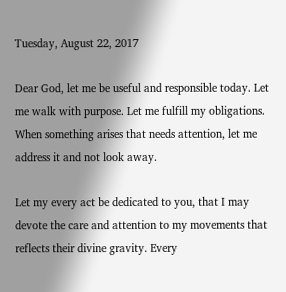Tuesday, August 22, 2017

Dear God, let me be useful and responsible today. Let me walk with purpose. Let me fulfill my obligations. When something arises that needs attention, let me address it and not look away.

Let my every act be dedicated to you, that I may devote the care and attention to my movements that reflects their divine gravity. Every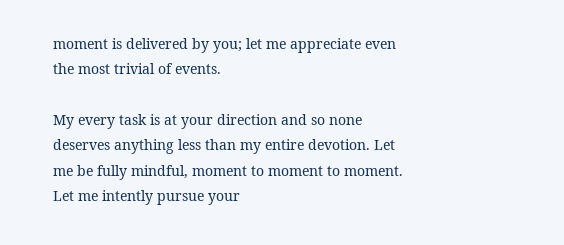moment is delivered by you; let me appreciate even the most trivial of events.

My every task is at your direction and so none deserves anything less than my entire devotion. Let me be fully mindful, moment to moment to moment. Let me intently pursue your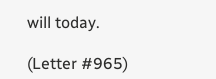will today.

(Letter #965)